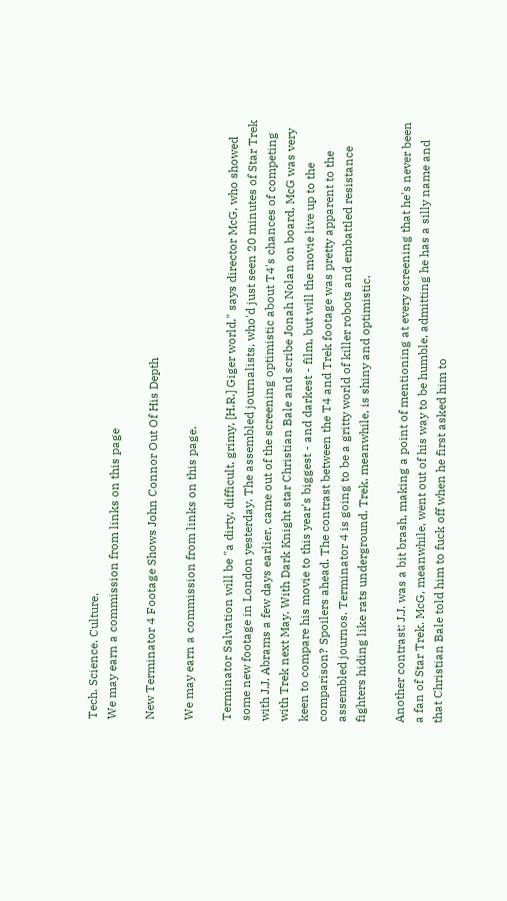Tech. Science. Culture.
We may earn a commission from links on this page

New Terminator 4 Footage Shows John Connor Out Of His Depth

We may earn a commission from links on this page.

Terminator Salvation will be "a dirty, difficult, grimy, [H.R.] Giger world," says director McG, who showed some new footage in London yesterday. The assembled journalists, who'd just seen 20 minutes of Star Trek with J.J. Abrams a few days earlier, came out of the screening optimistic about T4's chances of competing with Trek next May. With Dark Knight star Christian Bale and scribe Jonah Nolan on board, McG was very keen to compare his movie to this year's biggest - and darkest - film, but will the movie live up to the comparison? Spoilers ahead. The contrast between the T4 and Trek footage was pretty apparent to the assembled journos. Terminator 4 is going to be a gritty world of killer robots and embattled resistance fighters hiding like rats underground. Trek, meanwhile, is shiny and optimistic.

Another contrast: J.J. was a bit brash, making a point of mentioning at every screening that he's never been a fan of Star Trek. McG, meanwhile, went out of his way to be humble, admitting he has a silly name and that Christian Bale told him to fuck off when he first asked him to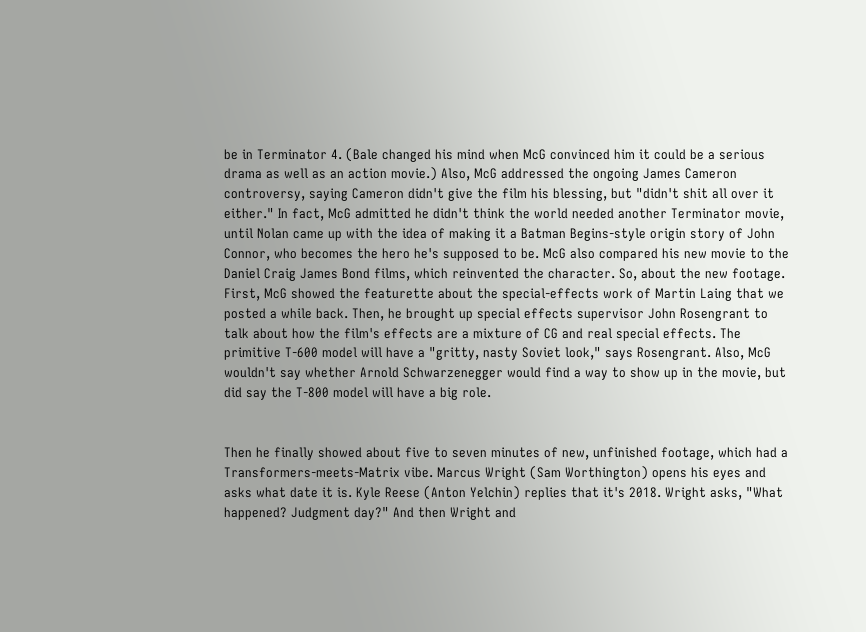be in Terminator 4. (Bale changed his mind when McG convinced him it could be a serious drama as well as an action movie.) Also, McG addressed the ongoing James Cameron controversy, saying Cameron didn't give the film his blessing, but "didn't shit all over it either." In fact, McG admitted he didn't think the world needed another Terminator movie, until Nolan came up with the idea of making it a Batman Begins-style origin story of John Connor, who becomes the hero he's supposed to be. McG also compared his new movie to the Daniel Craig James Bond films, which reinvented the character. So, about the new footage. First, McG showed the featurette about the special-effects work of Martin Laing that we posted a while back. Then, he brought up special effects supervisor John Rosengrant to talk about how the film's effects are a mixture of CG and real special effects. The primitive T-600 model will have a "gritty, nasty Soviet look," says Rosengrant. Also, McG wouldn't say whether Arnold Schwarzenegger would find a way to show up in the movie, but did say the T-800 model will have a big role.


Then he finally showed about five to seven minutes of new, unfinished footage, which had a Transformers-meets-Matrix vibe. Marcus Wright (Sam Worthington) opens his eyes and asks what date it is. Kyle Reese (Anton Yelchin) replies that it's 2018. Wright asks, "What happened? Judgment day?" And then Wright and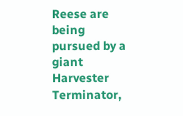Reese are being pursued by a giant Harvester Terminator,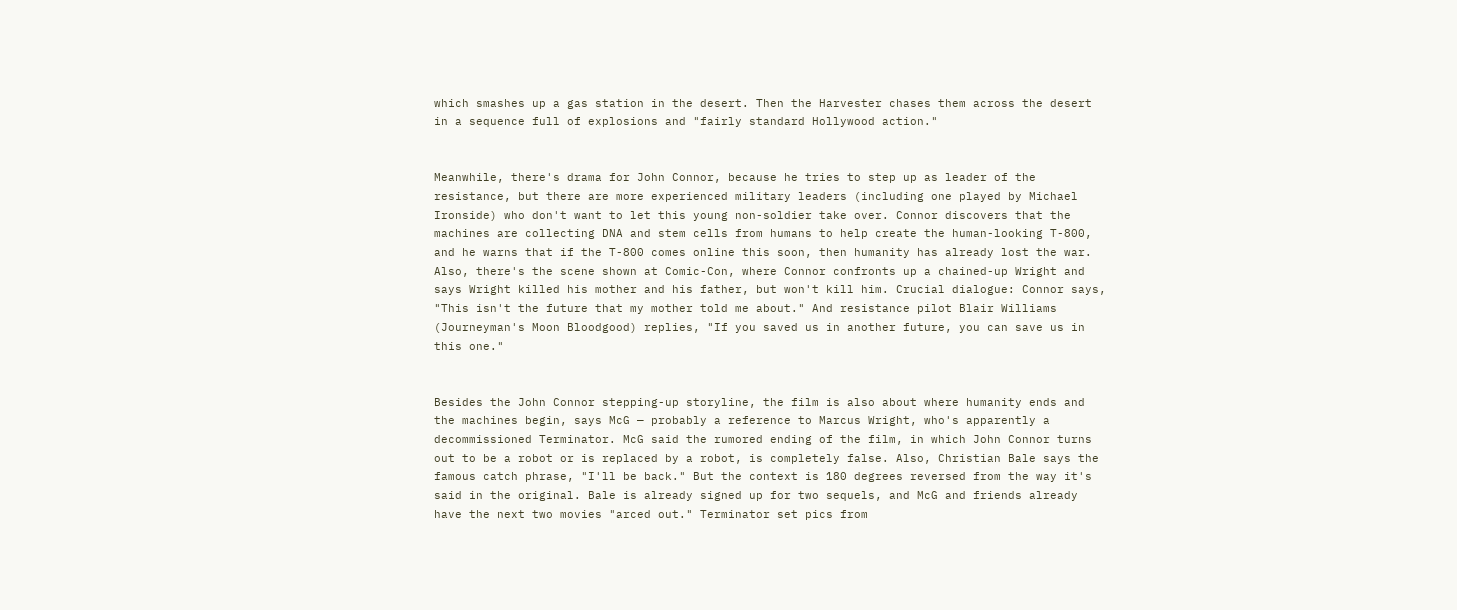which smashes up a gas station in the desert. Then the Harvester chases them across the desert in a sequence full of explosions and "fairly standard Hollywood action."


Meanwhile, there's drama for John Connor, because he tries to step up as leader of the resistance, but there are more experienced military leaders (including one played by Michael Ironside) who don't want to let this young non-soldier take over. Connor discovers that the machines are collecting DNA and stem cells from humans to help create the human-looking T-800, and he warns that if the T-800 comes online this soon, then humanity has already lost the war. Also, there's the scene shown at Comic-Con, where Connor confronts up a chained-up Wright and says Wright killed his mother and his father, but won't kill him. Crucial dialogue: Connor says, "This isn't the future that my mother told me about." And resistance pilot Blair Williams (Journeyman's Moon Bloodgood) replies, "If you saved us in another future, you can save us in this one."


Besides the John Connor stepping-up storyline, the film is also about where humanity ends and the machines begin, says McG — probably a reference to Marcus Wright, who's apparently a decommissioned Terminator. McG said the rumored ending of the film, in which John Connor turns out to be a robot or is replaced by a robot, is completely false. Also, Christian Bale says the famous catch phrase, "I'll be back." But the context is 180 degrees reversed from the way it's said in the original. Bale is already signed up for two sequels, and McG and friends already have the next two movies "arced out." Terminator set pics from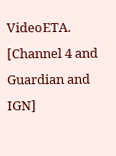VideoETA. [Channel 4 and Guardian and IGN]